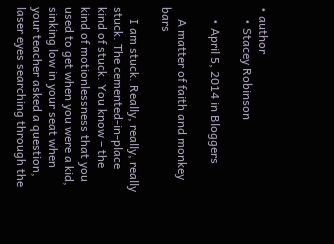• author
    • Stacey Robinson

    • April 5, 2014 in Bloggers

    A matter of faith and monkey bars

    I am stuck. Really, really, really stuck. The cemented-in-place kind of stuck. You know – the kind of motionlessness that you used to get when you were a kid, sinking low in your seat when your teacher asked a question, laser eyes searching through the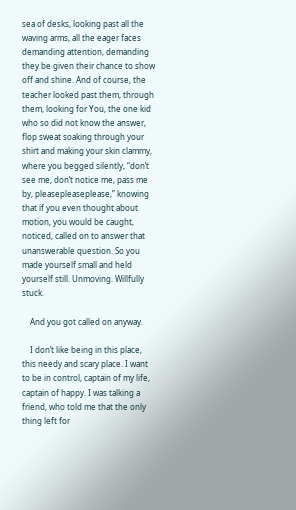sea of desks, looking past all the waving arms, all the eager faces demanding attention, demanding they be given their chance to show off and shine. And of course, the teacher looked past them, through them, looking for You, the one kid who so did not know the answer, flop sweat soaking through your shirt and making your skin clammy, where you begged silently, “don’t see me, don’t notice me, pass me by, pleasepleaseplease,” knowing that if you even thought about motion, you would be caught, noticed, called on to answer that unanswerable question. So you made yourself small and held yourself still. Unmoving. Willfully stuck.

    And you got called on anyway.

    I don’t like being in this place, this needy and scary place. I want to be in control, captain of my life, captain of happy. I was talking a friend, who told me that the only thing left for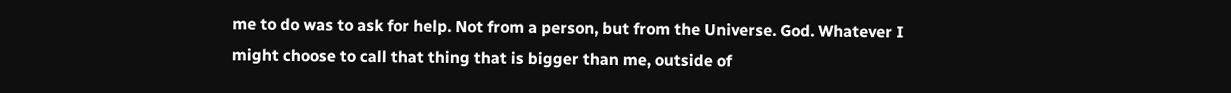me to do was to ask for help. Not from a person, but from the Universe. God. Whatever I might choose to call that thing that is bigger than me, outside of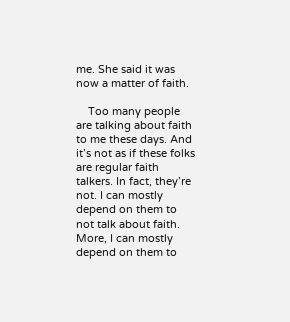me. She said it was now a matter of faith.

    Too many people are talking about faith to me these days. And it’s not as if these folks are regular faith talkers. In fact, they’re not. I can mostly depend on them to not talk about faith. More, I can mostly depend on them to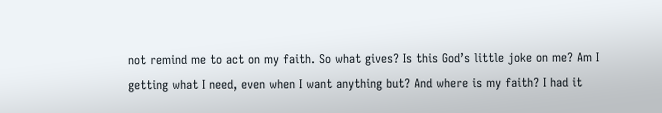not remind me to act on my faith. So what gives? Is this God’s little joke on me? Am I getting what I need, even when I want anything but? And where is my faith? I had it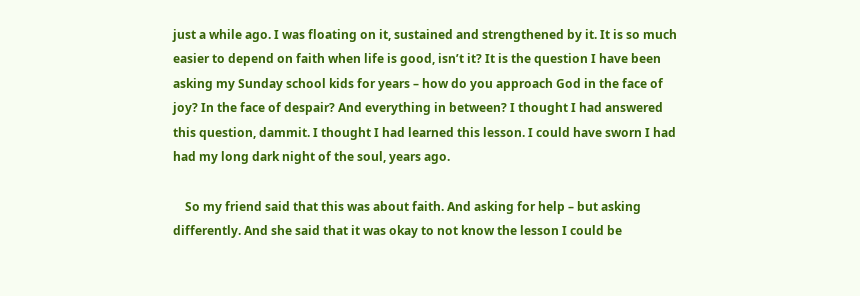just a while ago. I was floating on it, sustained and strengthened by it. It is so much easier to depend on faith when life is good, isn’t it? It is the question I have been asking my Sunday school kids for years – how do you approach God in the face of joy? In the face of despair? And everything in between? I thought I had answered this question, dammit. I thought I had learned this lesson. I could have sworn I had had my long dark night of the soul, years ago.

    So my friend said that this was about faith. And asking for help – but asking differently. And she said that it was okay to not know the lesson I could be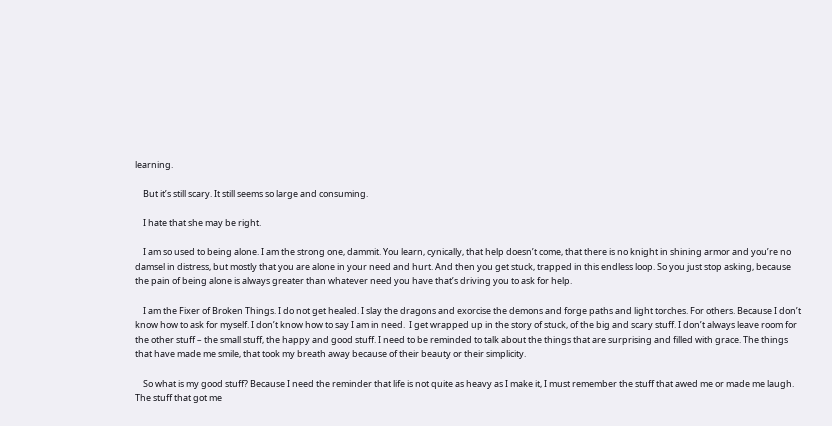learning.

    But it’s still scary. It still seems so large and consuming.

    I hate that she may be right.

    I am so used to being alone. I am the strong one, dammit. You learn, cynically, that help doesn’t come, that there is no knight in shining armor and you’re no damsel in distress, but mostly that you are alone in your need and hurt. And then you get stuck, trapped in this endless loop. So you just stop asking, because the pain of being alone is always greater than whatever need you have that’s driving you to ask for help.

    I am the Fixer of Broken Things. I do not get healed. I slay the dragons and exorcise the demons and forge paths and light torches. For others. Because I don’t know how to ask for myself. I don’t know how to say I am in need.  I get wrapped up in the story of stuck, of the big and scary stuff. I don’t always leave room for the other stuff – the small stuff, the happy and good stuff. I need to be reminded to talk about the things that are surprising and filled with grace. The things that have made me smile, that took my breath away because of their beauty or their simplicity.

    So what is my good stuff? Because I need the reminder that life is not quite as heavy as I make it, I must remember the stuff that awed me or made me laugh. The stuff that got me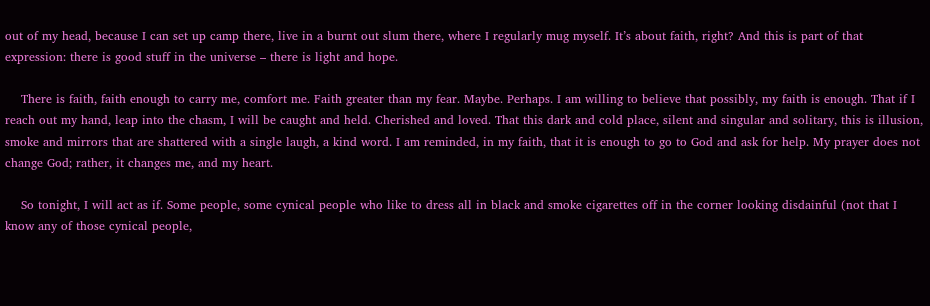out of my head, because I can set up camp there, live in a burnt out slum there, where I regularly mug myself. It’s about faith, right? And this is part of that expression: there is good stuff in the universe – there is light and hope.

    There is faith, faith enough to carry me, comfort me. Faith greater than my fear. Maybe. Perhaps. I am willing to believe that possibly, my faith is enough. That if I reach out my hand, leap into the chasm, I will be caught and held. Cherished and loved. That this dark and cold place, silent and singular and solitary, this is illusion, smoke and mirrors that are shattered with a single laugh, a kind word. I am reminded, in my faith, that it is enough to go to God and ask for help. My prayer does not change God; rather, it changes me, and my heart.

    So tonight, I will act as if. Some people, some cynical people who like to dress all in black and smoke cigarettes off in the corner looking disdainful (not that I know any of those cynical people,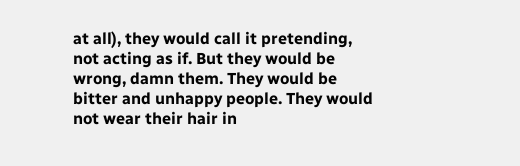at all), they would call it pretending, not acting as if. But they would be wrong, damn them. They would be bitter and unhappy people. They would not wear their hair in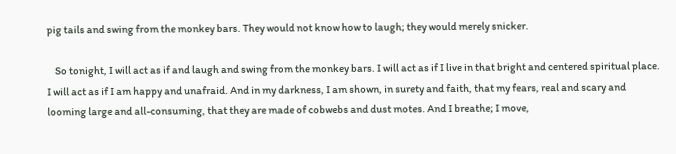pig tails and swing from the monkey bars. They would not know how to laugh; they would merely snicker.

    So tonight, I will act as if and laugh and swing from the monkey bars. I will act as if I live in that bright and centered spiritual place. I will act as if I am happy and unafraid. And in my darkness, I am shown, in surety and faith, that my fears, real and scary and looming large and all-consuming, that they are made of cobwebs and dust motes. And I breathe; I move,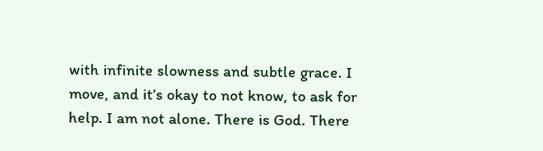with infinite slowness and subtle grace. I move, and it’s okay to not know, to ask for help. I am not alone. There is God. There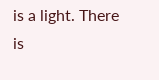is a light. There is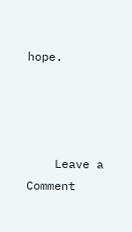hope.




    Leave a Comment